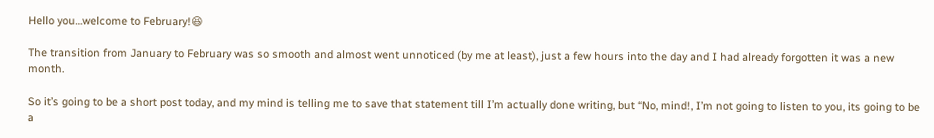Hello you…welcome to February!😆

The transition from January to February was so smooth and almost went unnoticed (by me at least), just a few hours into the day and I had already forgotten it was a new month.

So it’s going to be a short post today, and my mind is telling me to save that statement till I’m actually done writing, but “No, mind!, I’m not going to listen to you, its going to be a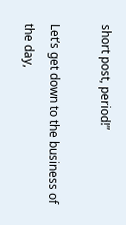short post, period!”

Let’s get down to the business of the day,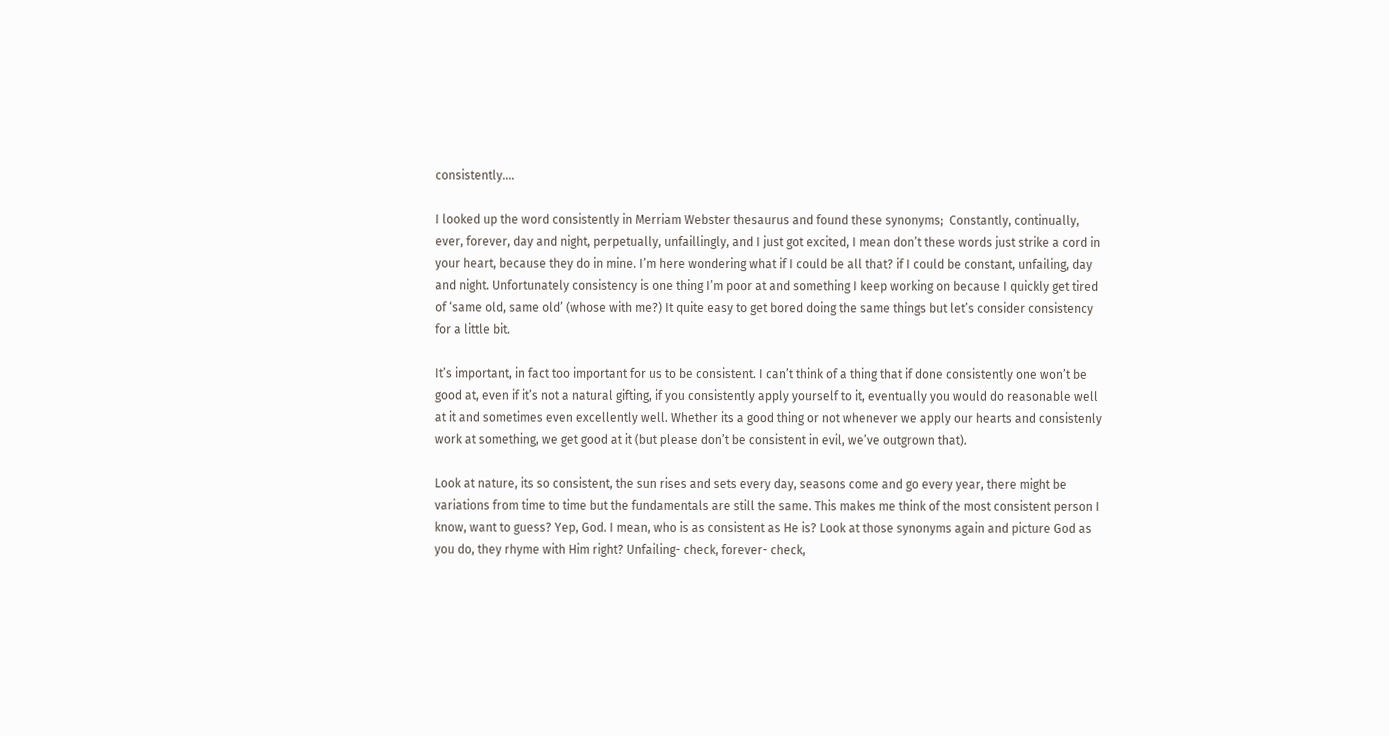consistently….

I looked up the word consistently in Merriam Webster thesaurus and found these synonyms;  Constantly, continually, ever, forever, day and night, perpetually, unfaillingly, and I just got excited, I mean don’t these words just strike a cord in your heart, because they do in mine. I’m here wondering what if I could be all that? if I could be constant, unfailing, day and night. Unfortunately consistency is one thing I’m poor at and something I keep working on because I quickly get tired of ‘same old, same old’ (whose with me?) It quite easy to get bored doing the same things but let’s consider consistency for a little bit.

It’s important, in fact too important for us to be consistent. I can’t think of a thing that if done consistently one won’t be good at, even if it’s not a natural gifting, if you consistently apply yourself to it, eventually you would do reasonable well at it and sometimes even excellently well. Whether its a good thing or not whenever we apply our hearts and consistenly work at something, we get good at it (but please don’t be consistent in evil, we’ve outgrown that).

Look at nature, its so consistent, the sun rises and sets every day, seasons come and go every year, there might be variations from time to time but the fundamentals are still the same. This makes me think of the most consistent person I know, want to guess? Yep, God. I mean, who is as consistent as He is? Look at those synonyms again and picture God as you do, they rhyme with Him right? Unfailing- check, forever- check,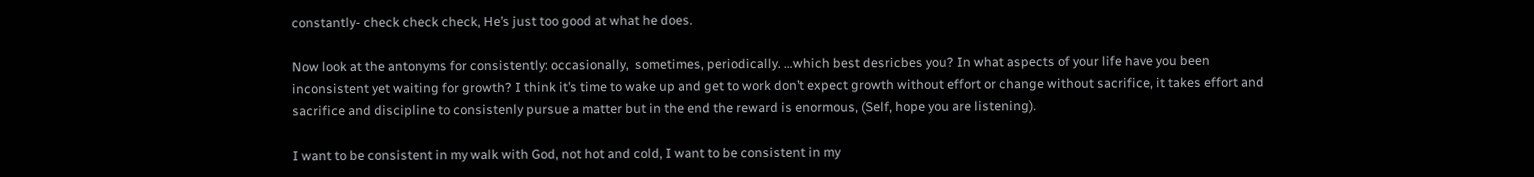constantly- check check check, He’s just too good at what he does.

Now look at the antonyms for consistently: occasionally,  sometimes, periodically. …which best desricbes you? In what aspects of your life have you been inconsistent yet waiting for growth? I think it’s time to wake up and get to work don’t expect growth without effort or change without sacrifice, it takes effort and sacrifice and discipline to consistenly pursue a matter but in the end the reward is enormous, (Self, hope you are listening).

I want to be consistent in my walk with God, not hot and cold, I want to be consistent in my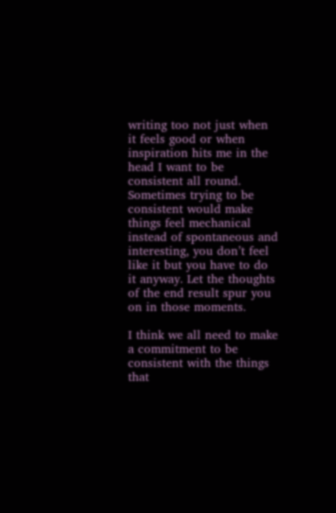writing too not just when it feels good or when inspiration hits me in the head I want to be consistent all round. Sometimes trying to be consistent would make things feel mechanical instead of spontaneous and interesting, you don’t feel like it but you have to do it anyway. Let the thoughts of the end result spur you on in those moments.

I think we all need to make a commitment to be consistent with the things that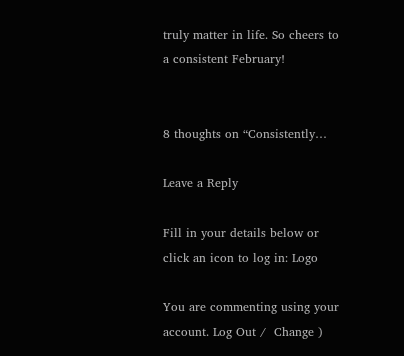truly matter in life. So cheers to a consistent February!


8 thoughts on “Consistently…

Leave a Reply

Fill in your details below or click an icon to log in: Logo

You are commenting using your account. Log Out /  Change )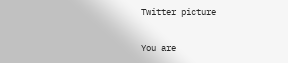Twitter picture

You are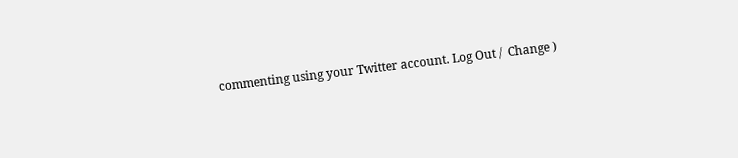commenting using your Twitter account. Log Out /  Change )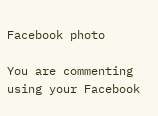Facebook photo

You are commenting using your Facebook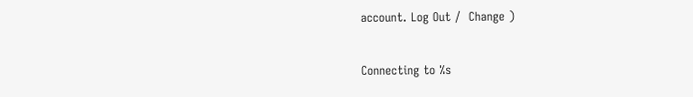account. Log Out /  Change )

Connecting to %s